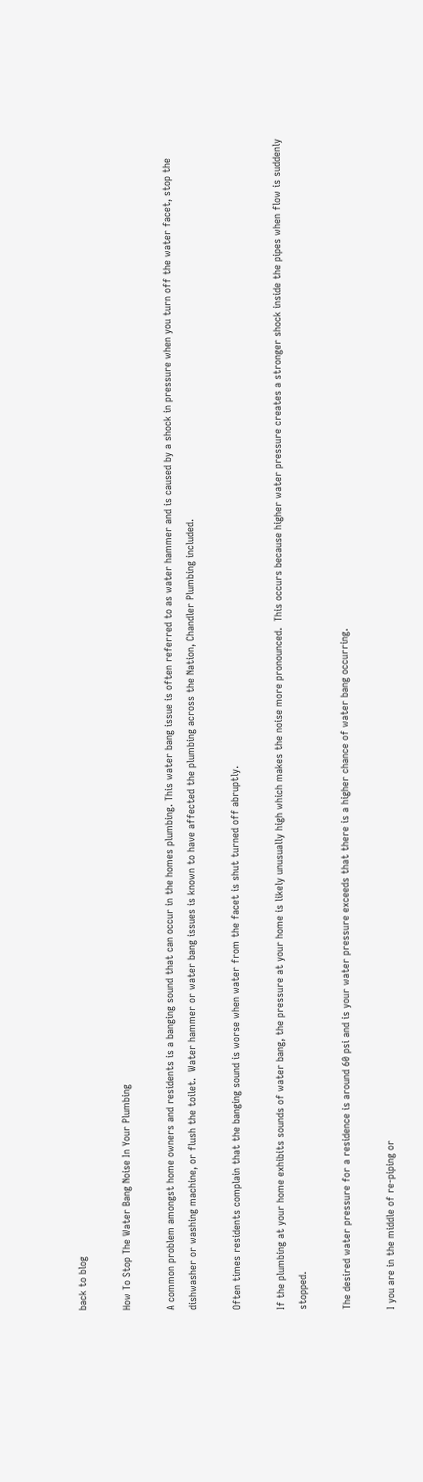back to blog

How To Stop The Water Bang Noise In Your Plumbing

A common problem amongst home owners and residents is a banging sound that can occur in the homes plumbing. This water bang issue is often referred to as water hammer and is caused by a shock in pressure when you turn off the water facet, stop the dishwasher or washing machine, or flush the toilet.  Water hammer or water bang issues is known to have affected the plumbing across the Nation, Chandler Plumbing included.

Often times residents complain that the banging sound is worse when water from the facet is shut turned off abruptly.

If the plumbing at your home exhibits sounds of water bang, the pressure at your home is likely unusually high which makes the noise more pronounced.  This occurs because higher water pressure creates a stronger shock inside the pipes when flow is suddenly stopped.

The desired water pressure for a residence is around 60 psi and is your water pressure exceeds that there is a higher chance of water bang occurring.

I you are in the middle of re-piping or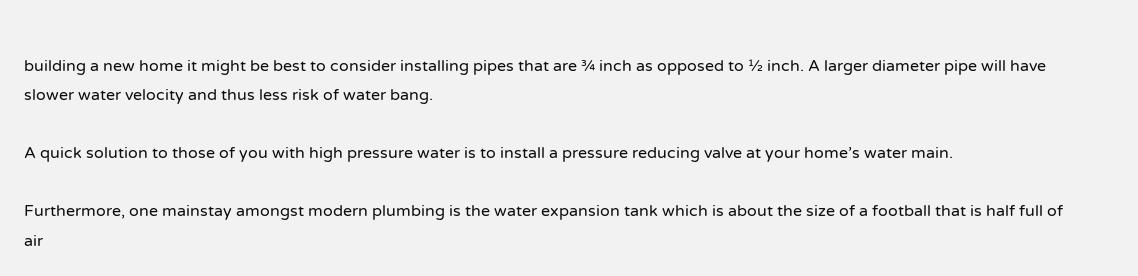building a new home it might be best to consider installing pipes that are ¾ inch as opposed to ½ inch. A larger diameter pipe will have slower water velocity and thus less risk of water bang.

A quick solution to those of you with high pressure water is to install a pressure reducing valve at your home’s water main.

Furthermore, one mainstay amongst modern plumbing is the water expansion tank which is about the size of a football that is half full of air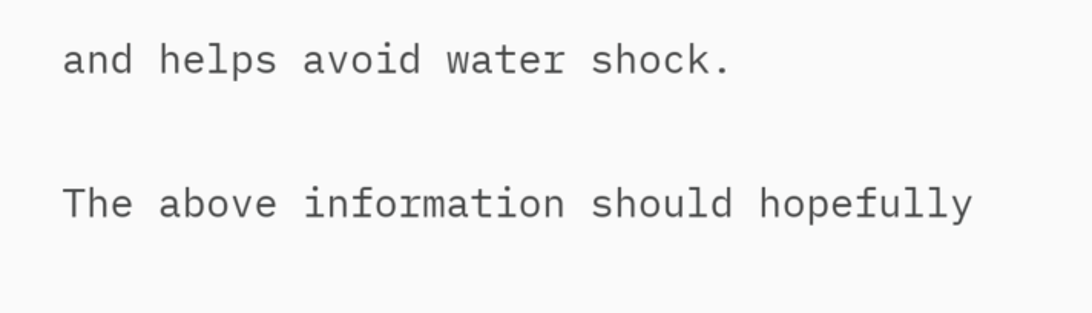and helps avoid water shock.

The above information should hopefully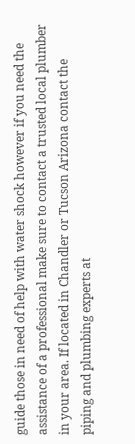guide those in need of help with water shock however if you need the assistance of a professional make sure to contact a trusted local plumber in your area. If located in Chandler or Tucson Arizona contact the piping and plumbing experts at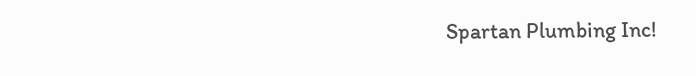Spartan Plumbing Inc!